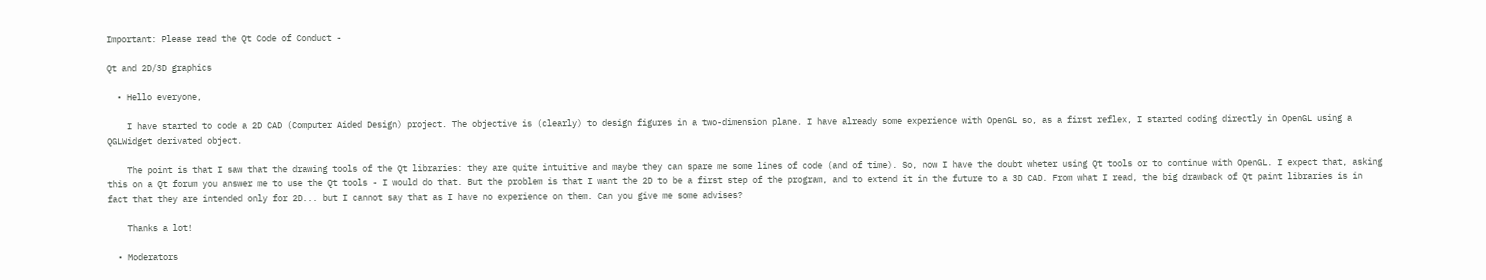Important: Please read the Qt Code of Conduct -

Qt and 2D/3D graphics

  • Hello everyone,

    I have started to code a 2D CAD (Computer Aided Design) project. The objective is (clearly) to design figures in a two-dimension plane. I have already some experience with OpenGL so, as a first reflex, I started coding directly in OpenGL using a QGLWidget derivated object.

    The point is that I saw that the drawing tools of the Qt libraries: they are quite intuitive and maybe they can spare me some lines of code (and of time). So, now I have the doubt wheter using Qt tools or to continue with OpenGL. I expect that, asking this on a Qt forum you answer me to use the Qt tools - I would do that. But the problem is that I want the 2D to be a first step of the program, and to extend it in the future to a 3D CAD. From what I read, the big drawback of Qt paint libraries is in fact that they are intended only for 2D... but I cannot say that as I have no experience on them. Can you give me some advises?

    Thanks a lot!

  • Moderators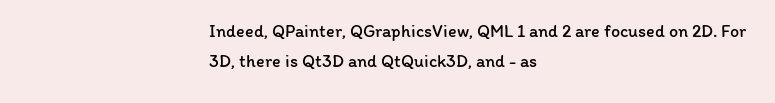Indeed, QPainter, QGraphicsView, QML 1 and 2 are focused on 2D. For 3D, there is Qt3D and QtQuick3D, and - as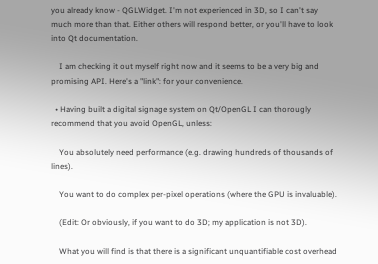you already know - QGLWidget. I'm not experienced in 3D, so I can't say much more than that. Either others will respond better, or you'll have to look into Qt documentation.

    I am checking it out myself right now and it seems to be a very big and promising API. Here's a "link": for your convenience.

  • Having built a digital signage system on Qt/OpenGL I can thorougly recommend that you avoid OpenGL, unless:

    You absolutely need performance (e.g. drawing hundreds of thousands of lines).

    You want to do complex per-pixel operations (where the GPU is invaluable).

    (Edit: Or obviously, if you want to do 3D; my application is not 3D).

    What you will find is that there is a significant unquantifiable cost overhead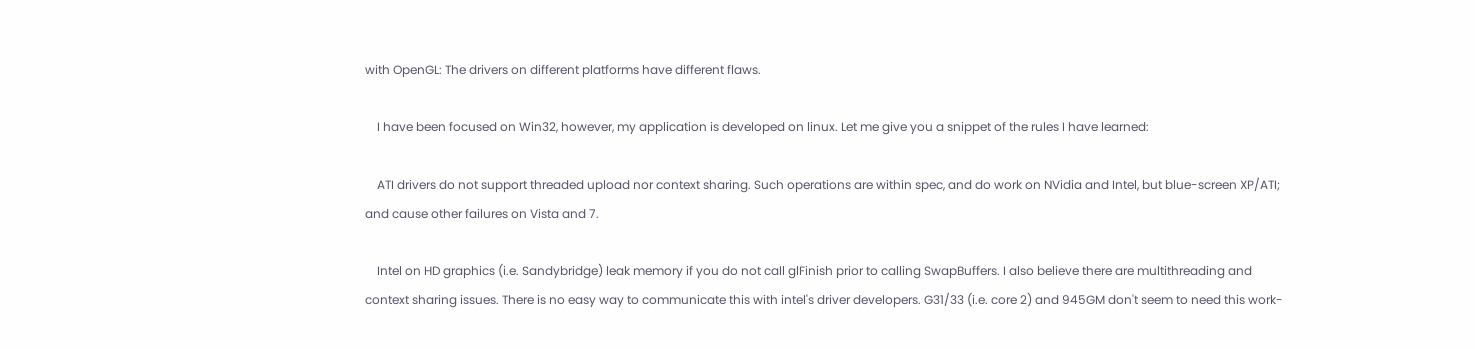with OpenGL: The drivers on different platforms have different flaws.

    I have been focused on Win32, however, my application is developed on linux. Let me give you a snippet of the rules I have learned:

    ATI drivers do not support threaded upload nor context sharing. Such operations are within spec, and do work on NVidia and Intel, but blue-screen XP/ATI; and cause other failures on Vista and 7.

    Intel on HD graphics (i.e. Sandybridge) leak memory if you do not call glFinish prior to calling SwapBuffers. I also believe there are multithreading and context sharing issues. There is no easy way to communicate this with intel's driver developers. G31/33 (i.e. core 2) and 945GM don't seem to need this work-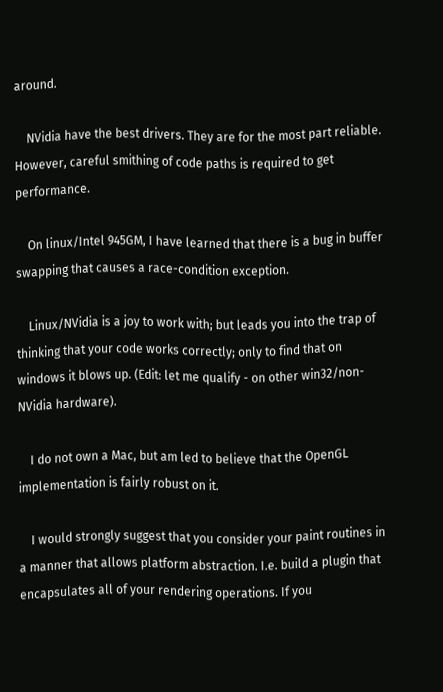around.

    NVidia have the best drivers. They are for the most part reliable. However, careful smithing of code paths is required to get performance.

    On linux/Intel 945GM, I have learned that there is a bug in buffer swapping that causes a race-condition exception.

    Linux/NVidia is a joy to work with; but leads you into the trap of thinking that your code works correctly; only to find that on windows it blows up. (Edit: let me qualify - on other win32/non-NVidia hardware).

    I do not own a Mac, but am led to believe that the OpenGL implementation is fairly robust on it.

    I would strongly suggest that you consider your paint routines in a manner that allows platform abstraction. I.e. build a plugin that encapsulates all of your rendering operations. If you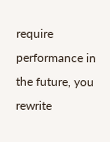require performance in the future, you rewrite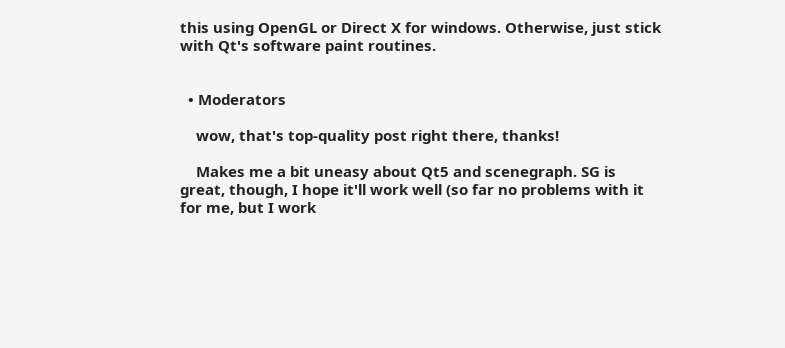this using OpenGL or Direct X for windows. Otherwise, just stick with Qt's software paint routines.


  • Moderators

    wow, that's top-quality post right there, thanks!

    Makes me a bit uneasy about Qt5 and scenegraph. SG is great, though, I hope it'll work well (so far no problems with it for me, but I work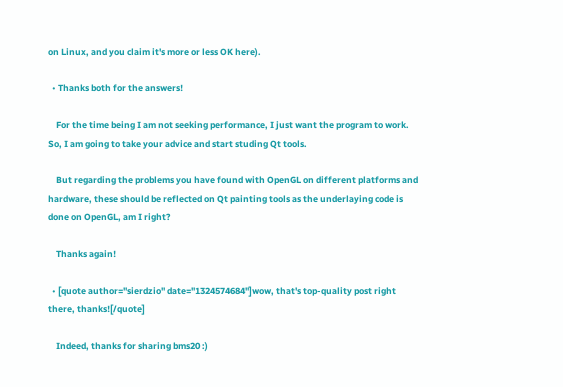on Linux, and you claim it's more or less OK here).

  • Thanks both for the answers!

    For the time being I am not seeking performance, I just want the program to work. So, I am going to take your advice and start studing Qt tools.

    But regarding the problems you have found with OpenGL on different platforms and hardware, these should be reflected on Qt painting tools as the underlaying code is done on OpenGL, am I right?

    Thanks again!

  • [quote author="sierdzio" date="1324574684"]wow, that's top-quality post right there, thanks![/quote]

    Indeed, thanks for sharing bms20 :)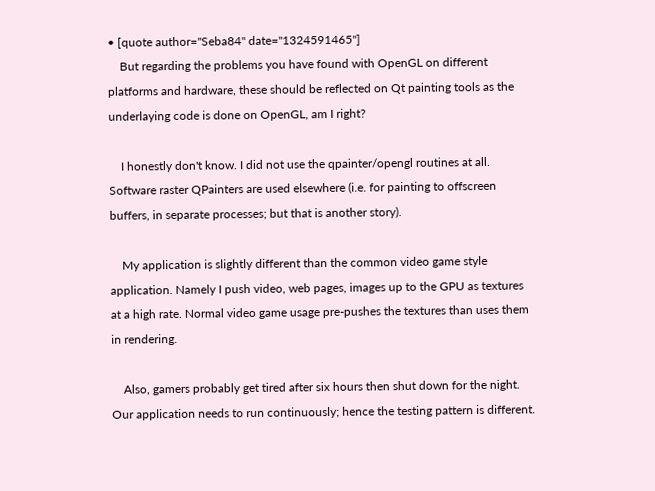• [quote author="Seba84" date="1324591465"]
    But regarding the problems you have found with OpenGL on different platforms and hardware, these should be reflected on Qt painting tools as the underlaying code is done on OpenGL, am I right?

    I honestly don't know. I did not use the qpainter/opengl routines at all. Software raster QPainters are used elsewhere (i.e. for painting to offscreen buffers, in separate processes; but that is another story).

    My application is slightly different than the common video game style application. Namely I push video, web pages, images up to the GPU as textures at a high rate. Normal video game usage pre-pushes the textures than uses them in rendering.

    Also, gamers probably get tired after six hours then shut down for the night. Our application needs to run continuously; hence the testing pattern is different.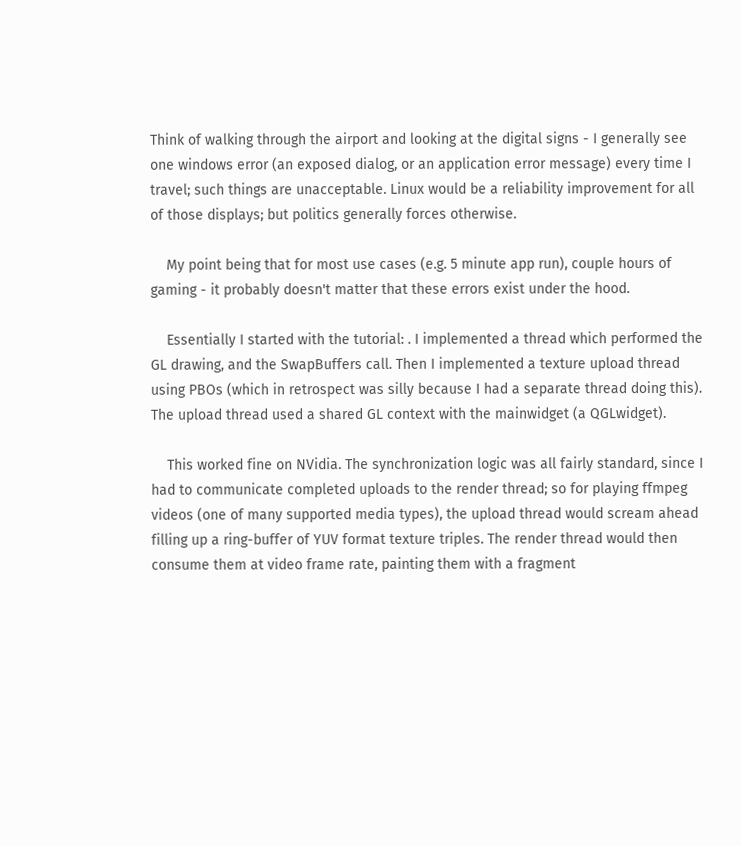Think of walking through the airport and looking at the digital signs - I generally see one windows error (an exposed dialog, or an application error message) every time I travel; such things are unacceptable. Linux would be a reliability improvement for all of those displays; but politics generally forces otherwise.

    My point being that for most use cases (e.g. 5 minute app run), couple hours of gaming - it probably doesn't matter that these errors exist under the hood.

    Essentially I started with the tutorial: . I implemented a thread which performed the GL drawing, and the SwapBuffers call. Then I implemented a texture upload thread using PBOs (which in retrospect was silly because I had a separate thread doing this). The upload thread used a shared GL context with the mainwidget (a QGLwidget).

    This worked fine on NVidia. The synchronization logic was all fairly standard, since I had to communicate completed uploads to the render thread; so for playing ffmpeg videos (one of many supported media types), the upload thread would scream ahead filling up a ring-buffer of YUV format texture triples. The render thread would then consume them at video frame rate, painting them with a fragment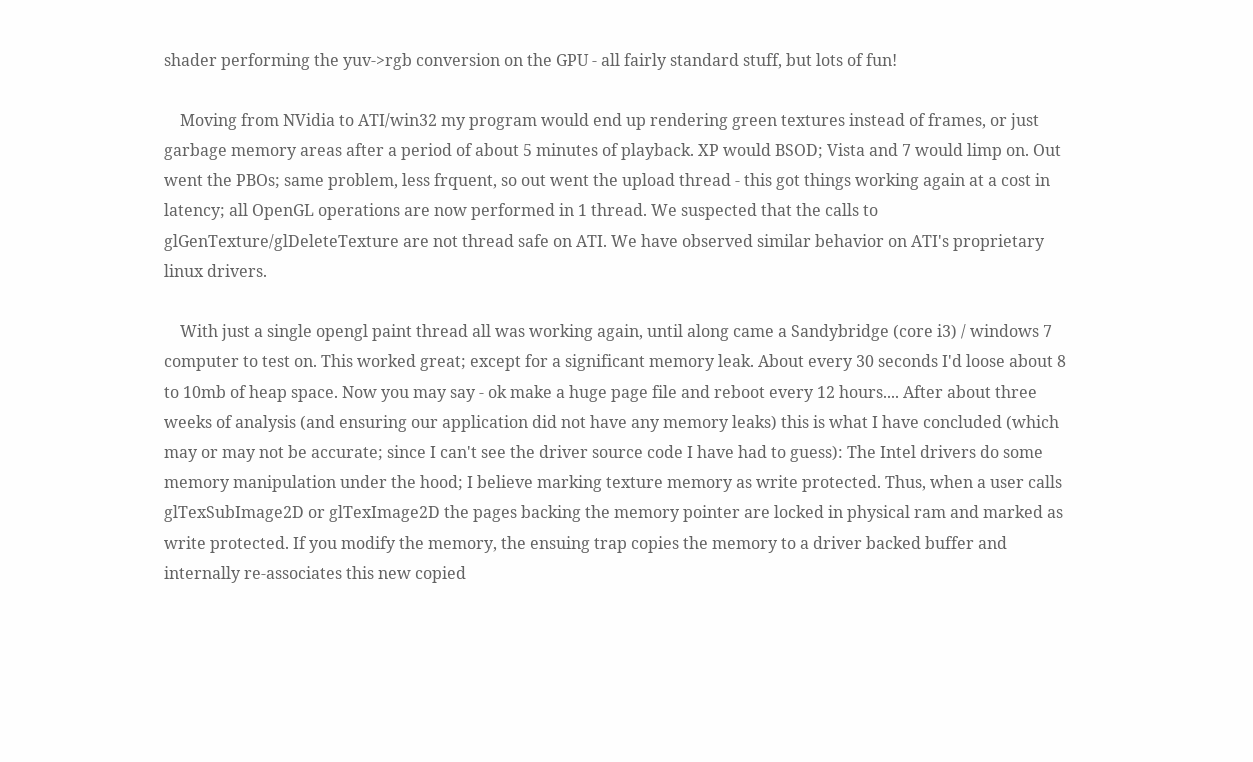shader performing the yuv->rgb conversion on the GPU - all fairly standard stuff, but lots of fun!

    Moving from NVidia to ATI/win32 my program would end up rendering green textures instead of frames, or just garbage memory areas after a period of about 5 minutes of playback. XP would BSOD; Vista and 7 would limp on. Out went the PBOs; same problem, less frquent, so out went the upload thread - this got things working again at a cost in latency; all OpenGL operations are now performed in 1 thread. We suspected that the calls to glGenTexture/glDeleteTexture are not thread safe on ATI. We have observed similar behavior on ATI's proprietary linux drivers.

    With just a single opengl paint thread all was working again, until along came a Sandybridge (core i3) / windows 7 computer to test on. This worked great; except for a significant memory leak. About every 30 seconds I'd loose about 8 to 10mb of heap space. Now you may say - ok make a huge page file and reboot every 12 hours.... After about three weeks of analysis (and ensuring our application did not have any memory leaks) this is what I have concluded (which may or may not be accurate; since I can't see the driver source code I have had to guess): The Intel drivers do some memory manipulation under the hood; I believe marking texture memory as write protected. Thus, when a user calls glTexSubImage2D or glTexImage2D the pages backing the memory pointer are locked in physical ram and marked as write protected. If you modify the memory, the ensuing trap copies the memory to a driver backed buffer and internally re-associates this new copied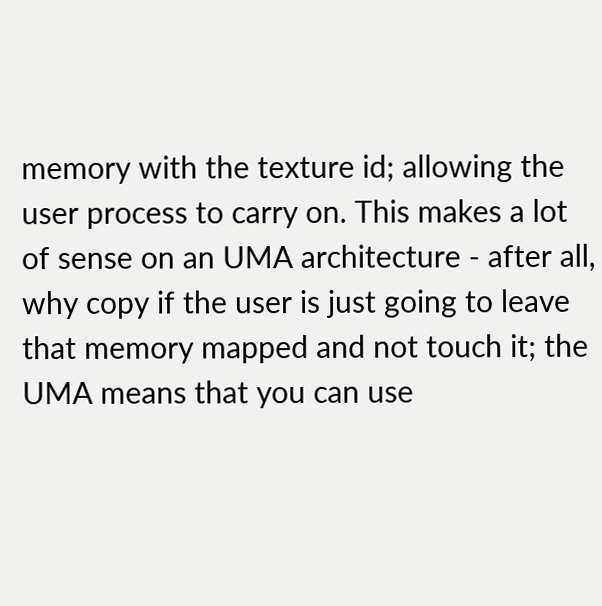memory with the texture id; allowing the user process to carry on. This makes a lot of sense on an UMA architecture - after all, why copy if the user is just going to leave that memory mapped and not touch it; the UMA means that you can use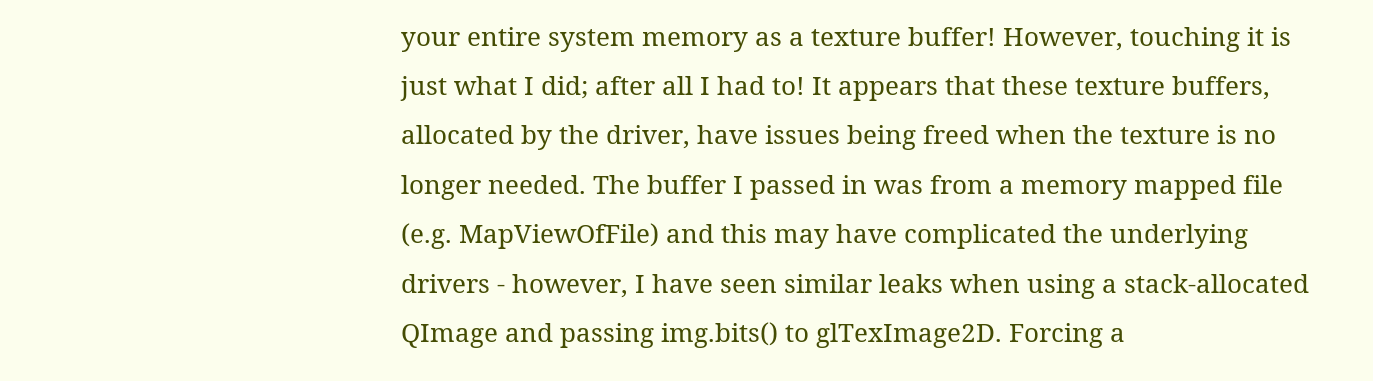your entire system memory as a texture buffer! However, touching it is just what I did; after all I had to! It appears that these texture buffers, allocated by the driver, have issues being freed when the texture is no longer needed. The buffer I passed in was from a memory mapped file (e.g. MapViewOfFile) and this may have complicated the underlying drivers - however, I have seen similar leaks when using a stack-allocated QImage and passing img.bits() to glTexImage2D. Forcing a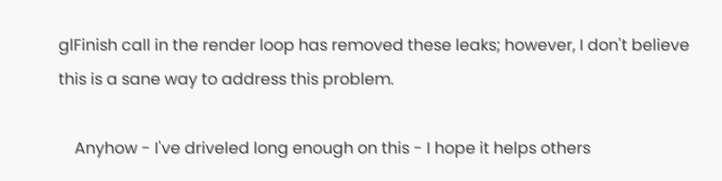glFinish call in the render loop has removed these leaks; however, I don't believe this is a sane way to address this problem.

    Anyhow - I've driveled long enough on this - I hope it helps others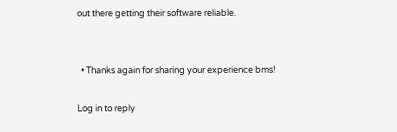out there getting their software reliable.


  • Thanks again for sharing your experience bms!

Log in to reply